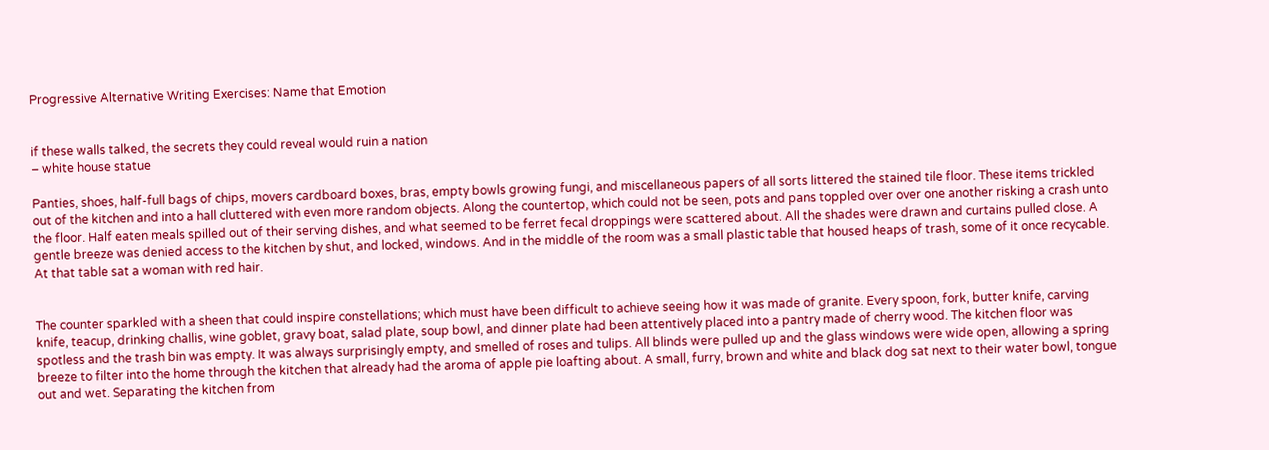Progressive Alternative Writing Exercises: Name that Emotion


if these walls talked, the secrets they could reveal would ruin a nation
– white house statue

Panties, shoes, half-full bags of chips, movers cardboard boxes, bras, empty bowls growing fungi, and miscellaneous papers of all sorts littered the stained tile floor. These items trickled out of the kitchen and into a hall cluttered with even more random objects. Along the countertop, which could not be seen, pots and pans toppled over over one another risking a crash unto the floor. Half eaten meals spilled out of their serving dishes, and what seemed to be ferret fecal droppings were scattered about. All the shades were drawn and curtains pulled close. A gentle breeze was denied access to the kitchen by shut, and locked, windows. And in the middle of the room was a small plastic table that housed heaps of trash, some of it once recycable. At that table sat a woman with red hair.


The counter sparkled with a sheen that could inspire constellations; which must have been difficult to achieve seeing how it was made of granite. Every spoon, fork, butter knife, carving knife, teacup, drinking challis, wine goblet, gravy boat, salad plate, soup bowl, and dinner plate had been attentively placed into a pantry made of cherry wood. The kitchen floor was spotless and the trash bin was empty. It was always surprisingly empty, and smelled of roses and tulips. All blinds were pulled up and the glass windows were wide open, allowing a spring breeze to filter into the home through the kitchen that already had the aroma of apple pie loafting about. A small, furry, brown and white and black dog sat next to their water bowl, tongue out and wet. Separating the kitchen from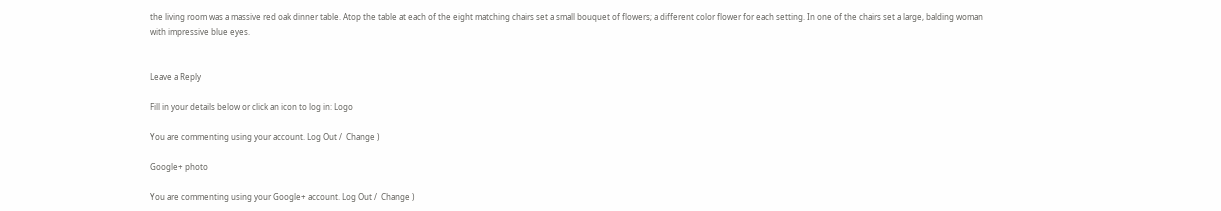the living room was a massive red oak dinner table. Atop the table at each of the eight matching chairs set a small bouquet of flowers; a different color flower for each setting. In one of the chairs set a large, balding woman with impressive blue eyes.


Leave a Reply

Fill in your details below or click an icon to log in: Logo

You are commenting using your account. Log Out /  Change )

Google+ photo

You are commenting using your Google+ account. Log Out /  Change )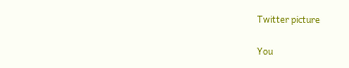Twitter picture

You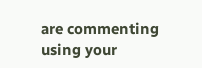are commenting using your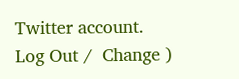Twitter account. Log Out /  Change )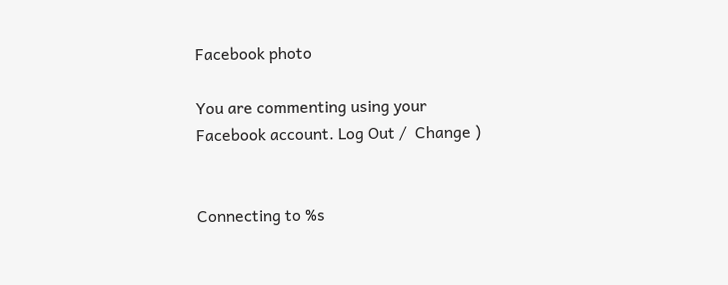Facebook photo

You are commenting using your Facebook account. Log Out /  Change )


Connecting to %s